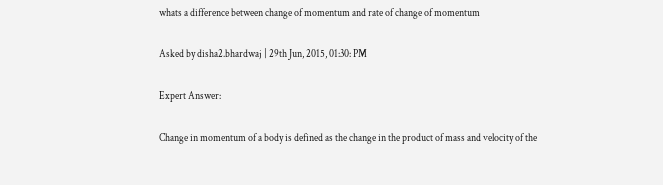whats a difference between change of momentum and rate of change of momentum

Asked by disha2.bhardwaj | 29th Jun, 2015, 01:30: PM

Expert Answer:

Change in momentum of a body is defined as the change in the product of mass and velocity of the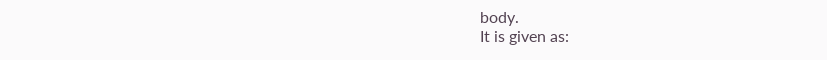body.
It is given as: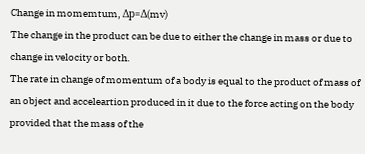Change in momemtum, Δp=Δ(mv)
The change in the product can be due to either the change in mass or due to change in velocity or both.
The rate in change of momentum of a body is equal to the product of mass of an object and acceleartion produced in it due to the force acting on the body provided that the mass of the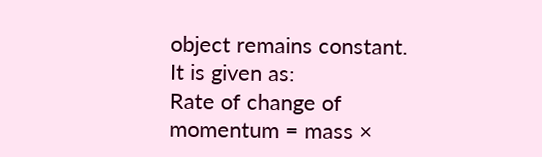object remains constant.
It is given as:
Rate of change of momentum = mass ×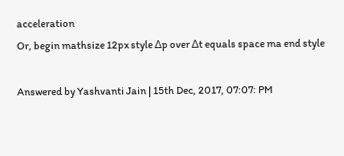acceleration
Or, begin mathsize 12px style Δp over Δt equals space ma end style

Answered by Yashvanti Jain | 15th Dec, 2017, 07:07: PM